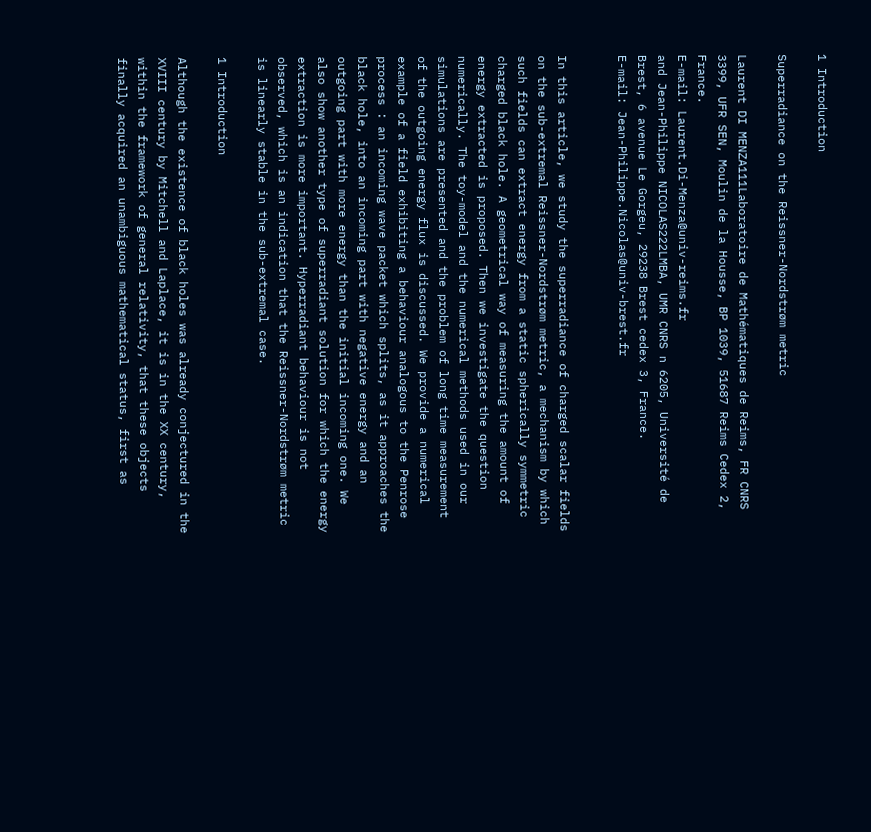1 Introduction

Superradiance on the Reissner-Nordstrøm metric

Laurent DI MENZA111Laboratoire de Mathématiques de Reims, FR CNRS 3399, UFR SEN, Moulin de la Housse, BP 1039, 51687 Reims Cedex 2, France.
E-mail: Laurent.Di-Menza@univ-reims.fr
and Jean-Philippe NICOLAS222LMBA, UMR CNRS n 6205, Université de Brest, 6 avenue Le Gorgeu, 29238 Brest cedex 3, France.
E-mail: Jean-Philippe.Nicolas@univ-brest.fr


In this article, we study the superradiance of charged scalar fields on the sub-extremal Reissner-Nordstrøm metric, a mechanism by which such fields can extract energy from a static spherically symmetric charged black hole. A geometrical way of measuring the amount of energy extracted is proposed. Then we investigate the question numerically. The toy-model and the numerical methods used in our simulations are presented and the problem of long time measurement of the outgoing energy flux is discussed. We provide a numerical example of a field exhibiting a behaviour analogous to the Penrose process : an incoming wave packet which splits, as it approaches the black hole, into an incoming part with negative energy and an outgoing part with more energy than the initial incoming one. We also show another type of superradiant solution for which the energy extraction is more important. Hyperradiant behaviour is not observed, which is an indication that the Reissner-Nordstrøm metric is linearly stable in the sub-extremal case.

1 Introduction

Although the existence of black holes was already conjectured in the XVIII century by Mitchell and Laplace, it is in the XX century, within the framework of general relativity, that these objects finally acquired an unambiguous mathematical status, first as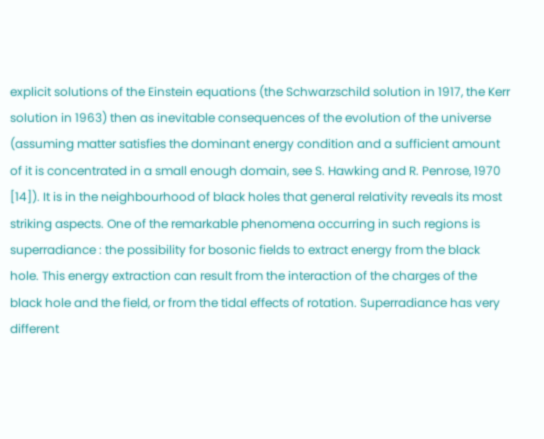explicit solutions of the Einstein equations (the Schwarzschild solution in 1917, the Kerr solution in 1963) then as inevitable consequences of the evolution of the universe (assuming matter satisfies the dominant energy condition and a sufficient amount of it is concentrated in a small enough domain, see S. Hawking and R. Penrose, 1970 [14]). It is in the neighbourhood of black holes that general relativity reveals its most striking aspects. One of the remarkable phenomena occurring in such regions is superradiance : the possibility for bosonic fields to extract energy from the black hole. This energy extraction can result from the interaction of the charges of the black hole and the field, or from the tidal effects of rotation. Superradiance has very different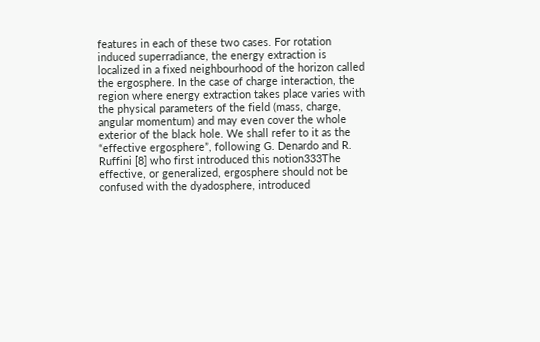features in each of these two cases. For rotation induced superradiance, the energy extraction is localized in a fixed neighbourhood of the horizon called the ergosphere. In the case of charge interaction, the region where energy extraction takes place varies with the physical parameters of the field (mass, charge, angular momentum) and may even cover the whole exterior of the black hole. We shall refer to it as the “effective ergosphere”, following G. Denardo and R. Ruffini [8] who first introduced this notion333The effective, or generalized, ergosphere should not be confused with the dyadosphere, introduced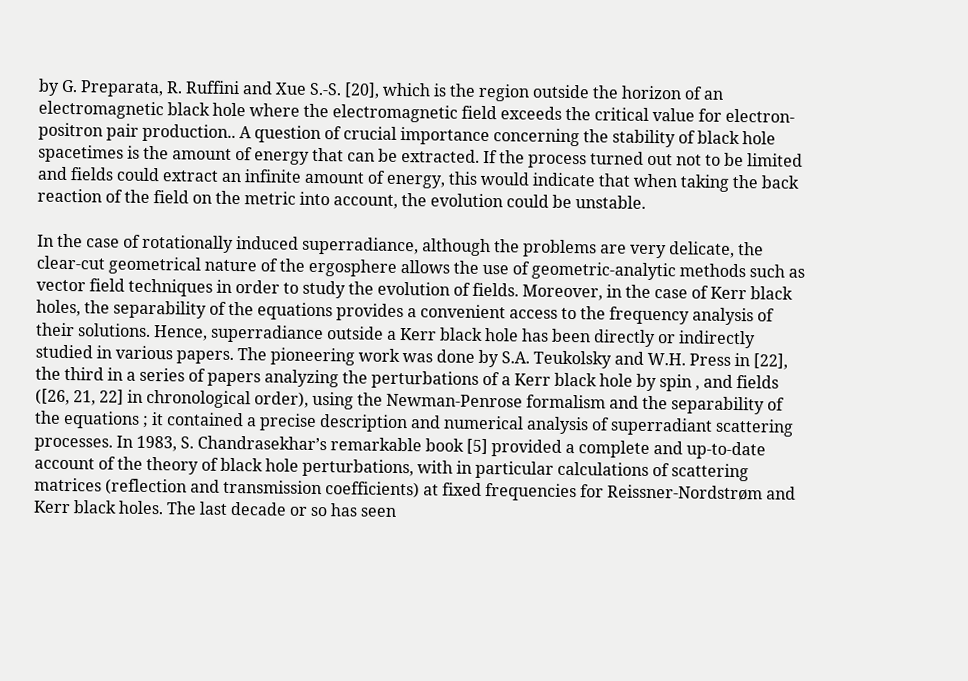by G. Preparata, R. Ruffini and Xue S.-S. [20], which is the region outside the horizon of an electromagnetic black hole where the electromagnetic field exceeds the critical value for electron-positron pair production.. A question of crucial importance concerning the stability of black hole spacetimes is the amount of energy that can be extracted. If the process turned out not to be limited and fields could extract an infinite amount of energy, this would indicate that when taking the back reaction of the field on the metric into account, the evolution could be unstable.

In the case of rotationally induced superradiance, although the problems are very delicate, the clear-cut geometrical nature of the ergosphere allows the use of geometric-analytic methods such as vector field techniques in order to study the evolution of fields. Moreover, in the case of Kerr black holes, the separability of the equations provides a convenient access to the frequency analysis of their solutions. Hence, superradiance outside a Kerr black hole has been directly or indirectly studied in various papers. The pioneering work was done by S.A. Teukolsky and W.H. Press in [22], the third in a series of papers analyzing the perturbations of a Kerr black hole by spin , and fields ([26, 21, 22] in chronological order), using the Newman-Penrose formalism and the separability of the equations ; it contained a precise description and numerical analysis of superradiant scattering processes. In 1983, S. Chandrasekhar’s remarkable book [5] provided a complete and up-to-date account of the theory of black hole perturbations, with in particular calculations of scattering matrices (reflection and transmission coefficients) at fixed frequencies for Reissner-Nordstrøm and Kerr black holes. The last decade or so has seen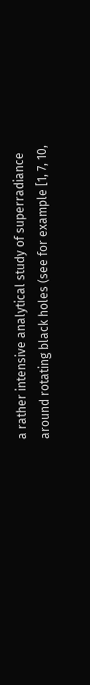a rather intensive analytical study of superradiance around rotating black holes (see for example [1, 7, 10,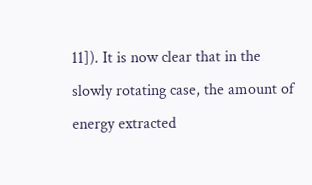11]). It is now clear that in the slowly rotating case, the amount of energy extracted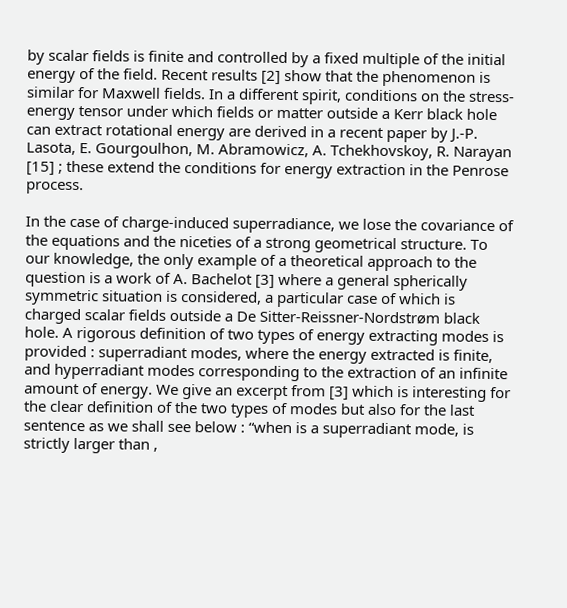by scalar fields is finite and controlled by a fixed multiple of the initial energy of the field. Recent results [2] show that the phenomenon is similar for Maxwell fields. In a different spirit, conditions on the stress-energy tensor under which fields or matter outside a Kerr black hole can extract rotational energy are derived in a recent paper by J.-P. Lasota, E. Gourgoulhon, M. Abramowicz, A. Tchekhovskoy, R. Narayan [15] ; these extend the conditions for energy extraction in the Penrose process.

In the case of charge-induced superradiance, we lose the covariance of the equations and the niceties of a strong geometrical structure. To our knowledge, the only example of a theoretical approach to the question is a work of A. Bachelot [3] where a general spherically symmetric situation is considered, a particular case of which is charged scalar fields outside a De Sitter-Reissner-Nordstrøm black hole. A rigorous definition of two types of energy extracting modes is provided : superradiant modes, where the energy extracted is finite, and hyperradiant modes corresponding to the extraction of an infinite amount of energy. We give an excerpt from [3] which is interesting for the clear definition of the two types of modes but also for the last sentence as we shall see below : “when is a superradiant mode, is strictly larger than ,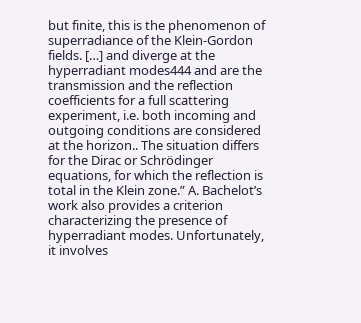but finite, this is the phenomenon of superradiance of the Klein-Gordon fields. […] and diverge at the hyperradiant modes444 and are the transmission and the reflection coefficients for a full scattering experiment, i.e. both incoming and outgoing conditions are considered at the horizon.. The situation differs for the Dirac or Schrödinger equations, for which the reflection is total in the Klein zone.” A. Bachelot’s work also provides a criterion characterizing the presence of hyperradiant modes. Unfortunately, it involves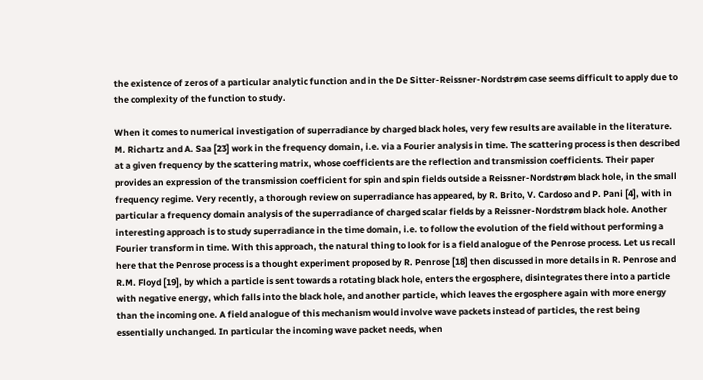the existence of zeros of a particular analytic function and in the De Sitter-Reissner-Nordstrøm case seems difficult to apply due to the complexity of the function to study.

When it comes to numerical investigation of superradiance by charged black holes, very few results are available in the literature. M. Richartz and A. Saa [23] work in the frequency domain, i.e. via a Fourier analysis in time. The scattering process is then described at a given frequency by the scattering matrix, whose coefficients are the reflection and transmission coefficients. Their paper provides an expression of the transmission coefficient for spin and spin fields outside a Reissner-Nordstrøm black hole, in the small frequency regime. Very recently, a thorough review on superradiance has appeared, by R. Brito, V. Cardoso and P. Pani [4], with in particular a frequency domain analysis of the superradiance of charged scalar fields by a Reissner-Nordstrøm black hole. Another interesting approach is to study superradiance in the time domain, i.e. to follow the evolution of the field without performing a Fourier transform in time. With this approach, the natural thing to look for is a field analogue of the Penrose process. Let us recall here that the Penrose process is a thought experiment proposed by R. Penrose [18] then discussed in more details in R. Penrose and R.M. Floyd [19], by which a particle is sent towards a rotating black hole, enters the ergosphere, disintegrates there into a particle with negative energy, which falls into the black hole, and another particle, which leaves the ergosphere again with more energy than the incoming one. A field analogue of this mechanism would involve wave packets instead of particles, the rest being essentially unchanged. In particular the incoming wave packet needs, when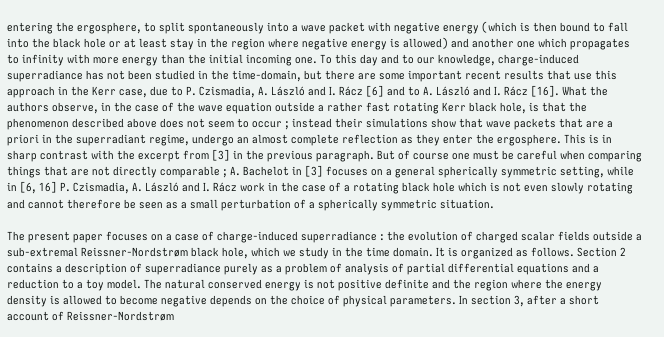entering the ergosphere, to split spontaneously into a wave packet with negative energy (which is then bound to fall into the black hole or at least stay in the region where negative energy is allowed) and another one which propagates to infinity with more energy than the initial incoming one. To this day and to our knowledge, charge-induced superradiance has not been studied in the time-domain, but there are some important recent results that use this approach in the Kerr case, due to P. Czismadia, A. László and I. Rácz [6] and to A. László and I. Rácz [16]. What the authors observe, in the case of the wave equation outside a rather fast rotating Kerr black hole, is that the phenomenon described above does not seem to occur ; instead their simulations show that wave packets that are a priori in the superradiant regime, undergo an almost complete reflection as they enter the ergosphere. This is in sharp contrast with the excerpt from [3] in the previous paragraph. But of course one must be careful when comparing things that are not directly comparable ; A. Bachelot in [3] focuses on a general spherically symmetric setting, while in [6, 16] P. Czismadia, A. László and I. Rácz work in the case of a rotating black hole which is not even slowly rotating and cannot therefore be seen as a small perturbation of a spherically symmetric situation.

The present paper focuses on a case of charge-induced superradiance : the evolution of charged scalar fields outside a sub-extremal Reissner-Nordstrøm black hole, which we study in the time domain. It is organized as follows. Section 2 contains a description of superradiance purely as a problem of analysis of partial differential equations and a reduction to a toy model. The natural conserved energy is not positive definite and the region where the energy density is allowed to become negative depends on the choice of physical parameters. In section 3, after a short account of Reissner-Nordstrøm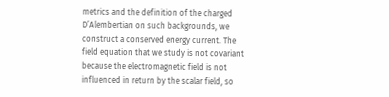metrics and the definition of the charged D’Alembertian on such backgrounds, we construct a conserved energy current. The field equation that we study is not covariant because the electromagnetic field is not influenced in return by the scalar field, so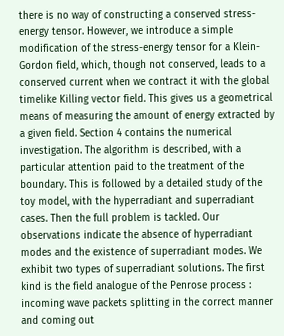there is no way of constructing a conserved stress-energy tensor. However, we introduce a simple modification of the stress-energy tensor for a Klein-Gordon field, which, though not conserved, leads to a conserved current when we contract it with the global timelike Killing vector field. This gives us a geometrical means of measuring the amount of energy extracted by a given field. Section 4 contains the numerical investigation. The algorithm is described, with a particular attention paid to the treatment of the boundary. This is followed by a detailed study of the toy model, with the hyperradiant and superradiant cases. Then the full problem is tackled. Our observations indicate the absence of hyperradiant modes and the existence of superradiant modes. We exhibit two types of superradiant solutions. The first kind is the field analogue of the Penrose process : incoming wave packets splitting in the correct manner and coming out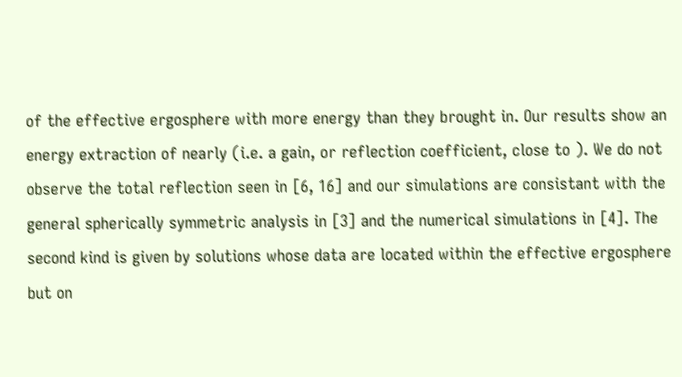of the effective ergosphere with more energy than they brought in. Our results show an energy extraction of nearly (i.e. a gain, or reflection coefficient, close to ). We do not observe the total reflection seen in [6, 16] and our simulations are consistant with the general spherically symmetric analysis in [3] and the numerical simulations in [4]. The second kind is given by solutions whose data are located within the effective ergosphere but on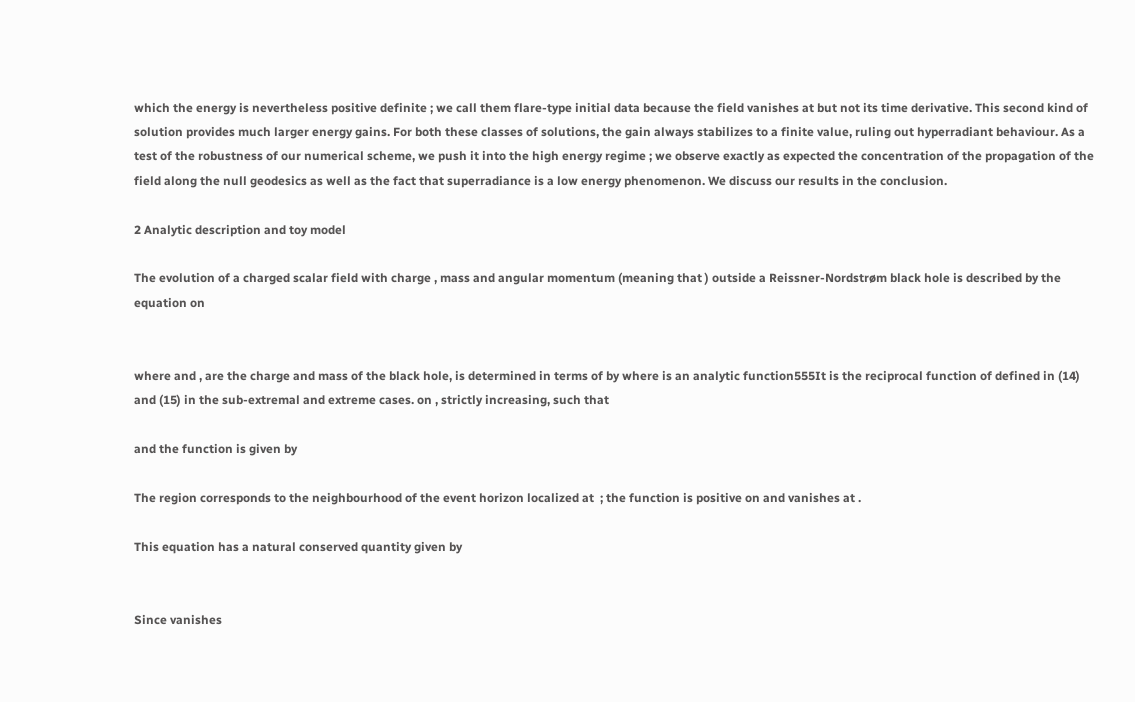which the energy is nevertheless positive definite ; we call them flare-type initial data because the field vanishes at but not its time derivative. This second kind of solution provides much larger energy gains. For both these classes of solutions, the gain always stabilizes to a finite value, ruling out hyperradiant behaviour. As a test of the robustness of our numerical scheme, we push it into the high energy regime ; we observe exactly as expected the concentration of the propagation of the field along the null geodesics as well as the fact that superradiance is a low energy phenomenon. We discuss our results in the conclusion.

2 Analytic description and toy model

The evolution of a charged scalar field with charge , mass and angular momentum (meaning that ) outside a Reissner-Nordstrøm black hole is described by the equation on


where and , are the charge and mass of the black hole, is determined in terms of by where is an analytic function555It is the reciprocal function of defined in (14) and (15) in the sub-extremal and extreme cases. on , strictly increasing, such that

and the function is given by

The region corresponds to the neighbourhood of the event horizon localized at  ; the function is positive on and vanishes at .

This equation has a natural conserved quantity given by


Since vanishes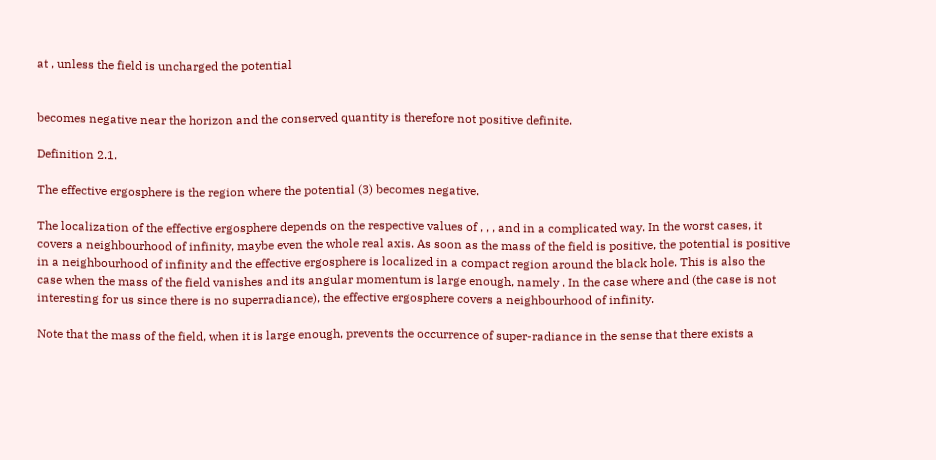at , unless the field is uncharged the potential


becomes negative near the horizon and the conserved quantity is therefore not positive definite.

Definition 2.1.

The effective ergosphere is the region where the potential (3) becomes negative.

The localization of the effective ergosphere depends on the respective values of , , , and in a complicated way. In the worst cases, it covers a neighbourhood of infinity, maybe even the whole real axis. As soon as the mass of the field is positive, the potential is positive in a neighbourhood of infinity and the effective ergosphere is localized in a compact region around the black hole. This is also the case when the mass of the field vanishes and its angular momentum is large enough, namely . In the case where and (the case is not interesting for us since there is no superradiance), the effective ergosphere covers a neighbourhood of infinity.

Note that the mass of the field, when it is large enough, prevents the occurrence of super-radiance in the sense that there exists a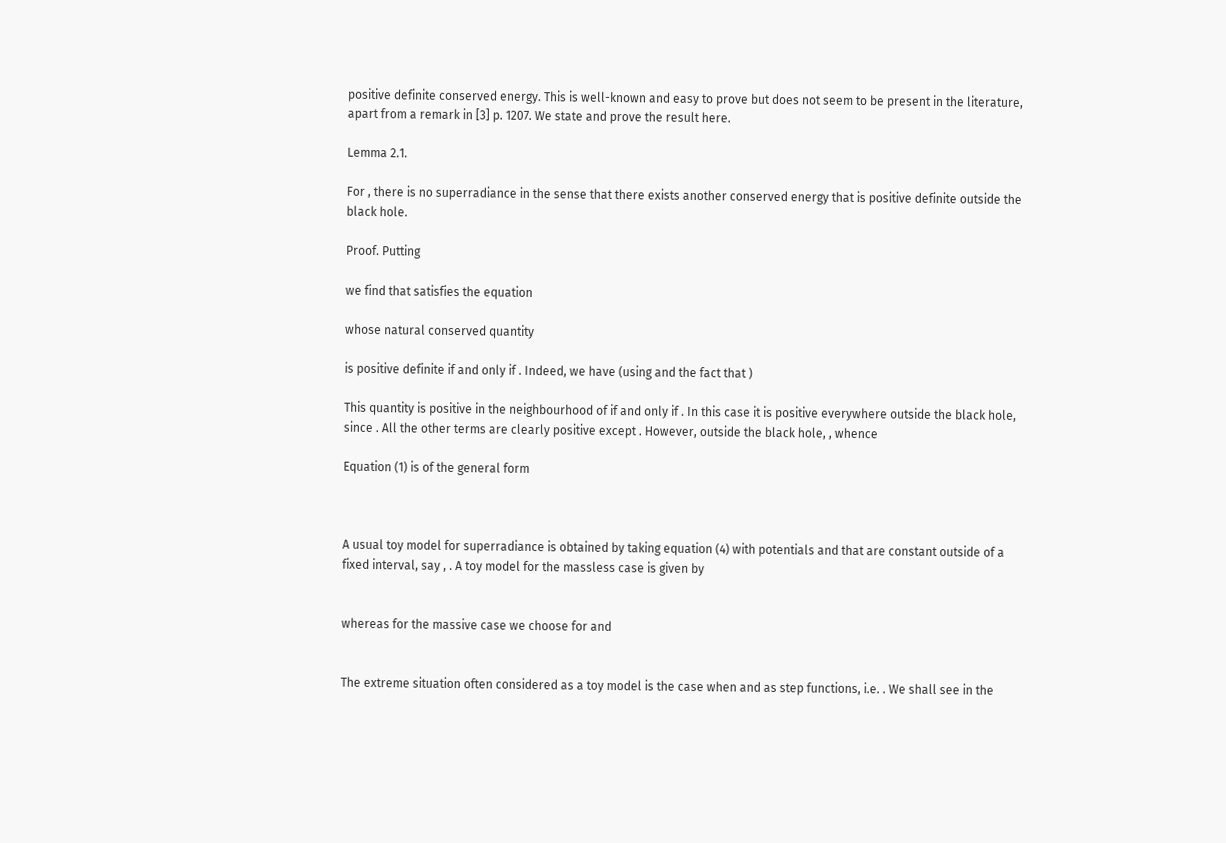positive definite conserved energy. This is well-known and easy to prove but does not seem to be present in the literature, apart from a remark in [3] p. 1207. We state and prove the result here.

Lemma 2.1.

For , there is no superradiance in the sense that there exists another conserved energy that is positive definite outside the black hole.

Proof. Putting

we find that satisfies the equation

whose natural conserved quantity

is positive definite if and only if . Indeed, we have (using and the fact that )

This quantity is positive in the neighbourhood of if and only if . In this case it is positive everywhere outside the black hole, since . All the other terms are clearly positive except . However, outside the black hole, , whence

Equation (1) is of the general form



A usual toy model for superradiance is obtained by taking equation (4) with potentials and that are constant outside of a fixed interval, say , . A toy model for the massless case is given by


whereas for the massive case we choose for and


The extreme situation often considered as a toy model is the case when and as step functions, i.e. . We shall see in the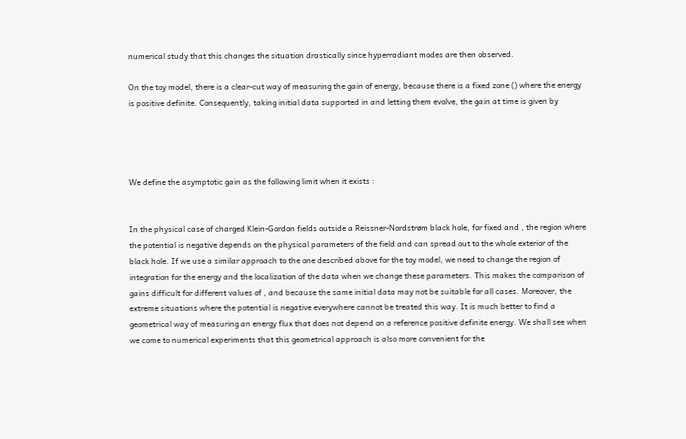numerical study that this changes the situation drastically since hyperradiant modes are then observed.

On the toy model, there is a clear-cut way of measuring the gain of energy, because there is a fixed zone () where the energy is positive definite. Consequently, taking initial data supported in and letting them evolve, the gain at time is given by




We define the asymptotic gain as the following limit when it exists :


In the physical case of charged Klein-Gordon fields outside a Reissner-Nordstrøm black hole, for fixed and , the region where the potential is negative depends on the physical parameters of the field and can spread out to the whole exterior of the black hole. If we use a similar approach to the one described above for the toy model, we need to change the region of integration for the energy and the localization of the data when we change these parameters. This makes the comparison of gains difficult for different values of , and because the same initial data may not be suitable for all cases. Moreover, the extreme situations where the potential is negative everywhere cannot be treated this way. It is much better to find a geometrical way of measuring an energy flux that does not depend on a reference positive definite energy. We shall see when we come to numerical experiments that this geometrical approach is also more convenient for the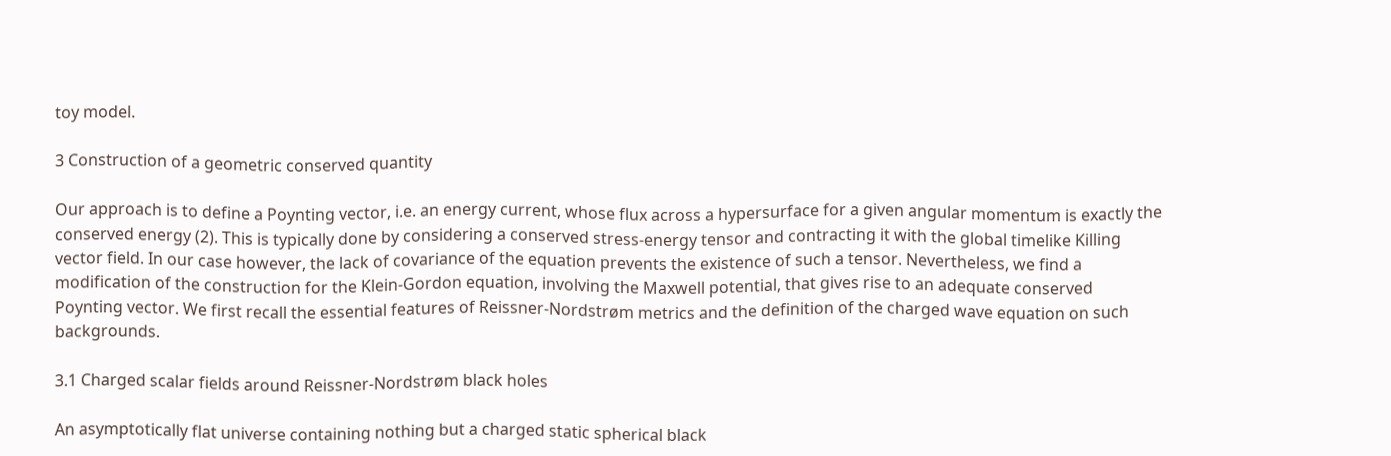toy model.

3 Construction of a geometric conserved quantity

Our approach is to define a Poynting vector, i.e. an energy current, whose flux across a hypersurface for a given angular momentum is exactly the conserved energy (2). This is typically done by considering a conserved stress-energy tensor and contracting it with the global timelike Killing vector field. In our case however, the lack of covariance of the equation prevents the existence of such a tensor. Nevertheless, we find a modification of the construction for the Klein-Gordon equation, involving the Maxwell potential, that gives rise to an adequate conserved Poynting vector. We first recall the essential features of Reissner-Nordstrøm metrics and the definition of the charged wave equation on such backgrounds.

3.1 Charged scalar fields around Reissner-Nordstrøm black holes

An asymptotically flat universe containing nothing but a charged static spherical black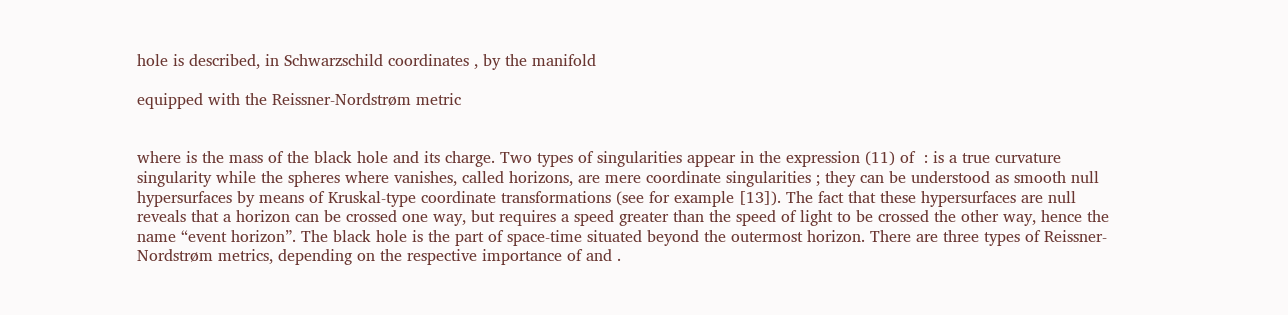hole is described, in Schwarzschild coordinates , by the manifold

equipped with the Reissner-Nordstrøm metric


where is the mass of the black hole and its charge. Two types of singularities appear in the expression (11) of  : is a true curvature singularity while the spheres where vanishes, called horizons, are mere coordinate singularities ; they can be understood as smooth null hypersurfaces by means of Kruskal-type coordinate transformations (see for example [13]). The fact that these hypersurfaces are null reveals that a horizon can be crossed one way, but requires a speed greater than the speed of light to be crossed the other way, hence the name “event horizon”. The black hole is the part of space-time situated beyond the outermost horizon. There are three types of Reissner-Nordstrøm metrics, depending on the respective importance of and .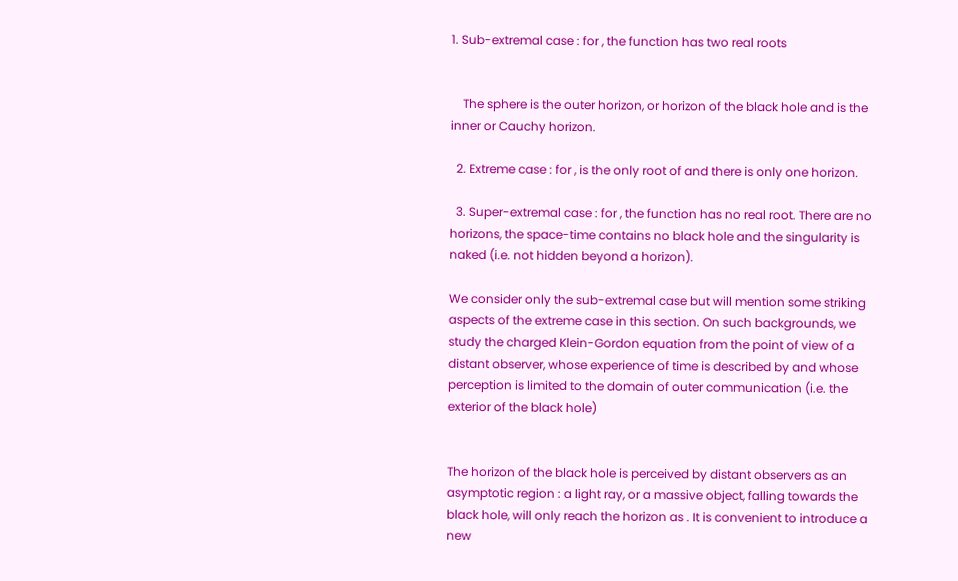1. Sub-extremal case : for , the function has two real roots


    The sphere is the outer horizon, or horizon of the black hole and is the inner or Cauchy horizon.

  2. Extreme case : for , is the only root of and there is only one horizon.

  3. Super-extremal case : for , the function has no real root. There are no horizons, the space-time contains no black hole and the singularity is naked (i.e. not hidden beyond a horizon).

We consider only the sub-extremal case but will mention some striking aspects of the extreme case in this section. On such backgrounds, we study the charged Klein-Gordon equation from the point of view of a distant observer, whose experience of time is described by and whose perception is limited to the domain of outer communication (i.e. the exterior of the black hole)


The horizon of the black hole is perceived by distant observers as an asymptotic region : a light ray, or a massive object, falling towards the black hole, will only reach the horizon as . It is convenient to introduce a new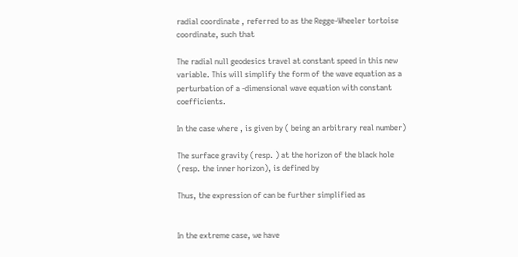radial coordinate , referred to as the Regge-Wheeler tortoise coordinate, such that

The radial null geodesics travel at constant speed in this new variable. This will simplify the form of the wave equation as a perturbation of a -dimensional wave equation with constant coefficients.

In the case where , is given by ( being an arbitrary real number)

The surface gravity (resp. ) at the horizon of the black hole (resp. the inner horizon), is defined by

Thus, the expression of can be further simplified as


In the extreme case, we have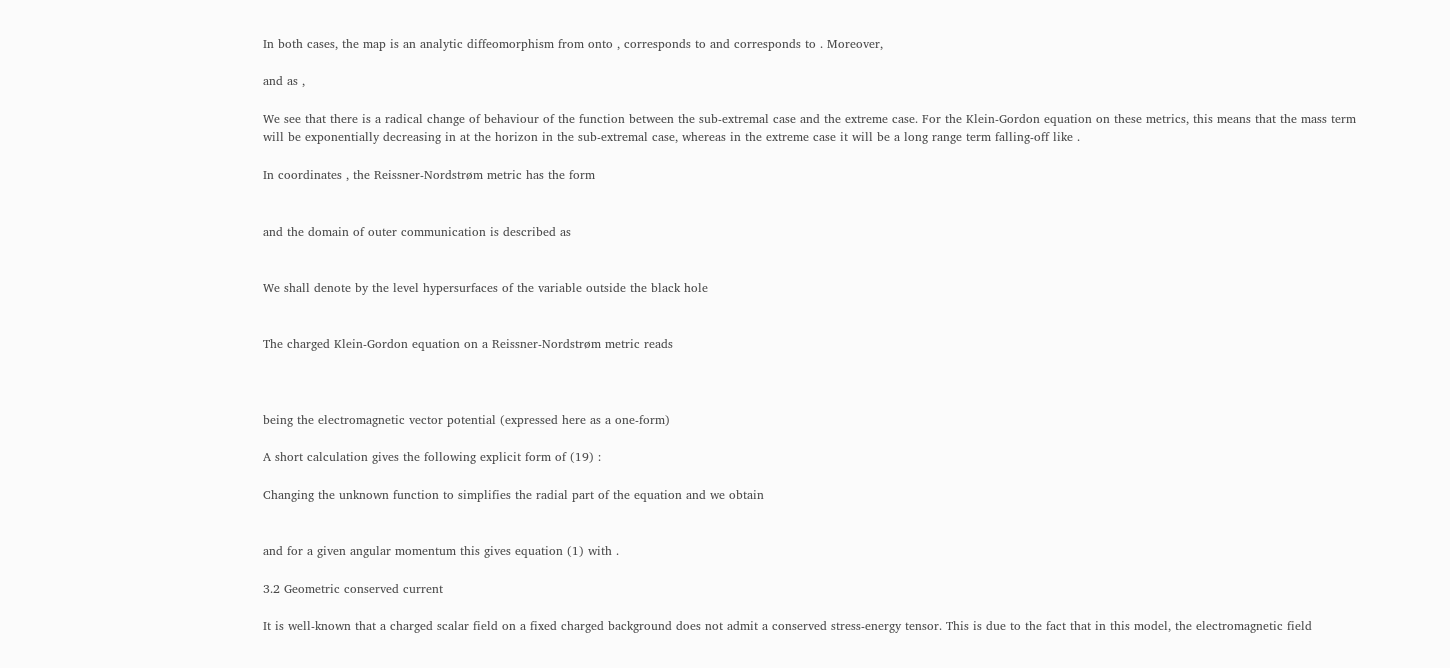In both cases, the map is an analytic diffeomorphism from onto , corresponds to and corresponds to . Moreover,

and as ,

We see that there is a radical change of behaviour of the function between the sub-extremal case and the extreme case. For the Klein-Gordon equation on these metrics, this means that the mass term will be exponentially decreasing in at the horizon in the sub-extremal case, whereas in the extreme case it will be a long range term falling-off like .

In coordinates , the Reissner-Nordstrøm metric has the form


and the domain of outer communication is described as


We shall denote by the level hypersurfaces of the variable outside the black hole


The charged Klein-Gordon equation on a Reissner-Nordstrøm metric reads



being the electromagnetic vector potential (expressed here as a one-form)

A short calculation gives the following explicit form of (19) :

Changing the unknown function to simplifies the radial part of the equation and we obtain


and for a given angular momentum this gives equation (1) with .

3.2 Geometric conserved current

It is well-known that a charged scalar field on a fixed charged background does not admit a conserved stress-energy tensor. This is due to the fact that in this model, the electromagnetic field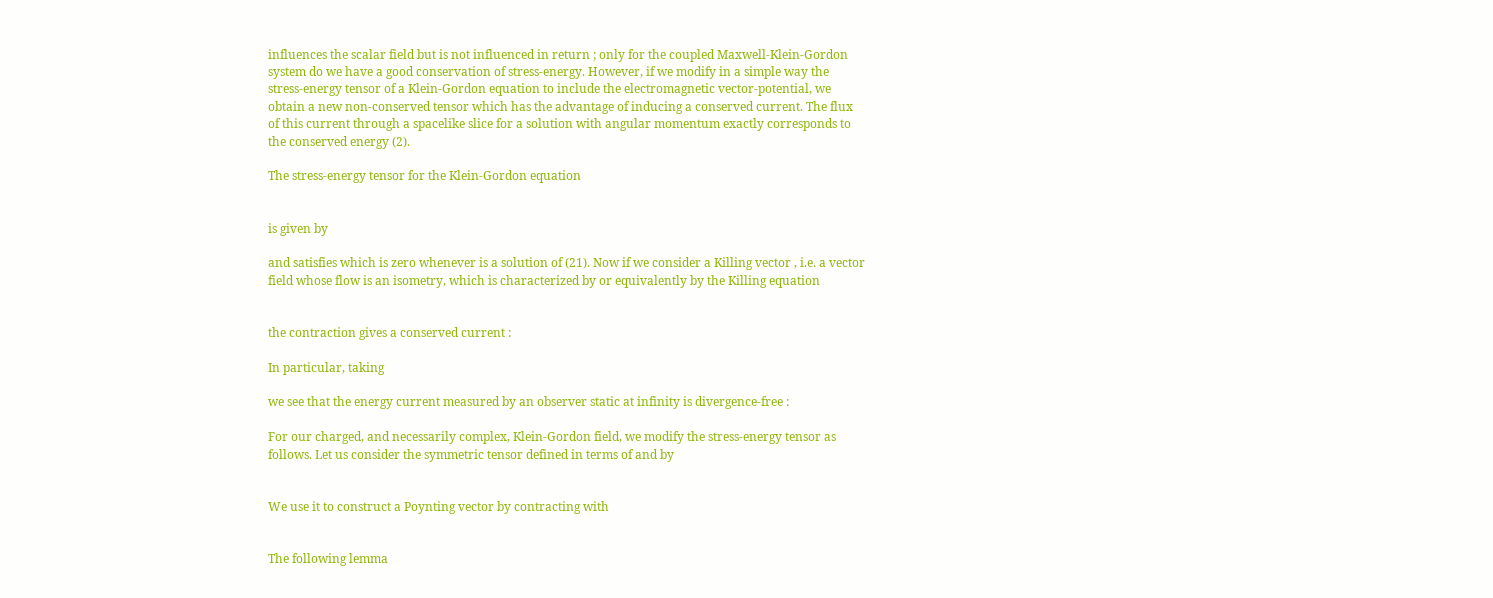influences the scalar field but is not influenced in return ; only for the coupled Maxwell-Klein-Gordon system do we have a good conservation of stress-energy. However, if we modify in a simple way the stress-energy tensor of a Klein-Gordon equation to include the electromagnetic vector-potential, we obtain a new non-conserved tensor which has the advantage of inducing a conserved current. The flux of this current through a spacelike slice for a solution with angular momentum exactly corresponds to the conserved energy (2).

The stress-energy tensor for the Klein-Gordon equation


is given by

and satisfies which is zero whenever is a solution of (21). Now if we consider a Killing vector , i.e. a vector field whose flow is an isometry, which is characterized by or equivalently by the Killing equation


the contraction gives a conserved current :

In particular, taking

we see that the energy current measured by an observer static at infinity is divergence-free :

For our charged, and necessarily complex, Klein-Gordon field, we modify the stress-energy tensor as follows. Let us consider the symmetric tensor defined in terms of and by


We use it to construct a Poynting vector by contracting with


The following lemma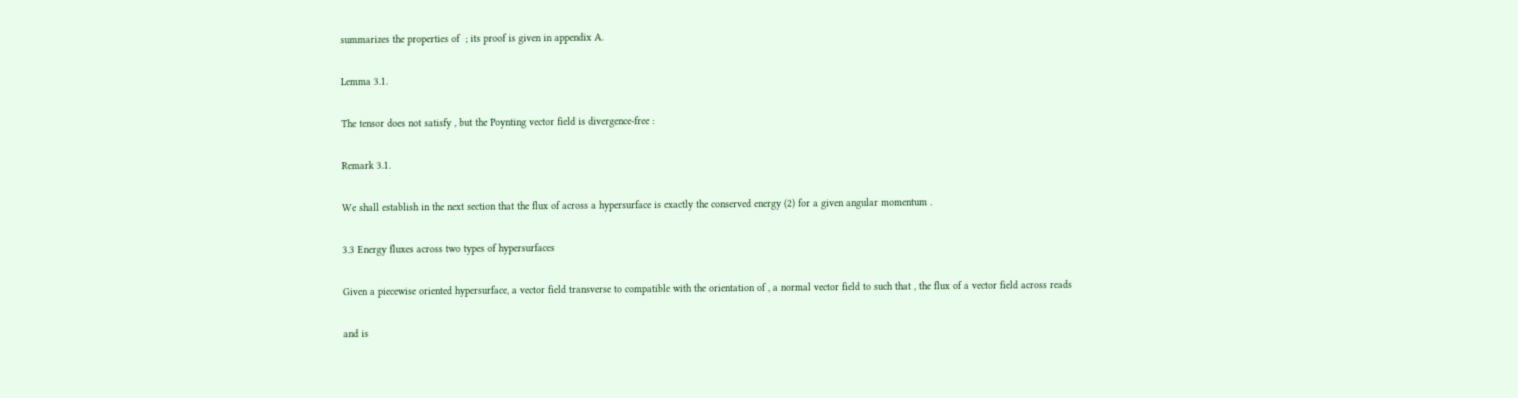summarizes the properties of  ; its proof is given in appendix A.

Lemma 3.1.

The tensor does not satisfy , but the Poynting vector field is divergence-free :

Remark 3.1.

We shall establish in the next section that the flux of across a hypersurface is exactly the conserved energy (2) for a given angular momentum .

3.3 Energy fluxes across two types of hypersurfaces

Given a piecewise oriented hypersurface, a vector field transverse to compatible with the orientation of , a normal vector field to such that , the flux of a vector field across reads

and is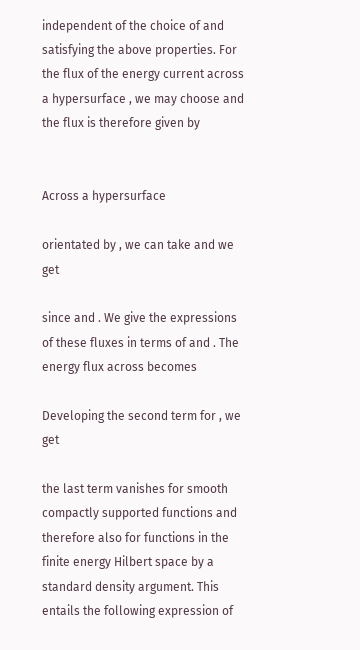independent of the choice of and satisfying the above properties. For the flux of the energy current across a hypersurface , we may choose and the flux is therefore given by


Across a hypersurface

orientated by , we can take and we get

since and . We give the expressions of these fluxes in terms of and . The energy flux across becomes

Developing the second term for , we get

the last term vanishes for smooth compactly supported functions and therefore also for functions in the finite energy Hilbert space by a standard density argument. This entails the following expression of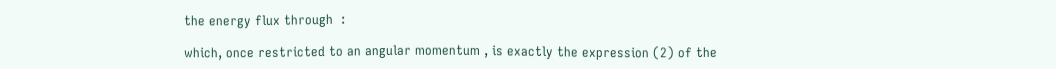the energy flux through  :

which, once restricted to an angular momentum , is exactly the expression (2) of the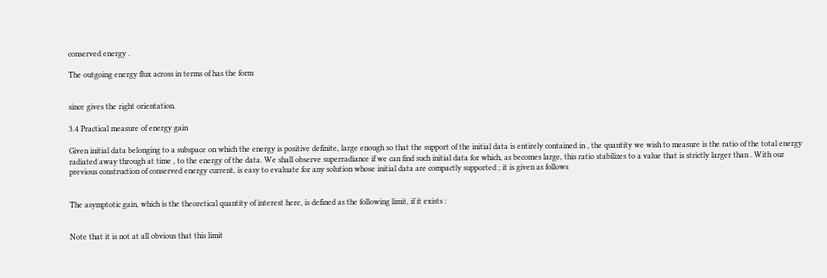conserved energy .

The outgoing energy flux across in terms of has the form


since gives the right orientation.

3.4 Practical measure of energy gain

Given initial data belonging to a subspace on which the energy is positive definite, large enough so that the support of the initial data is entirely contained in , the quantity we wish to measure is the ratio of the total energy radiated away through at time , to the energy of the data. We shall observe superradiance if we can find such initial data for which, as becomes large, this ratio stabilizes to a value that is strictly larger than . With our previous construction of conserved energy current, is easy to evaluate for any solution whose initial data are compactly supported ; it is given as follows


The asymptotic gain, which is the theoretical quantity of interest here, is defined as the following limit, if it exists :


Note that it is not at all obvious that this limit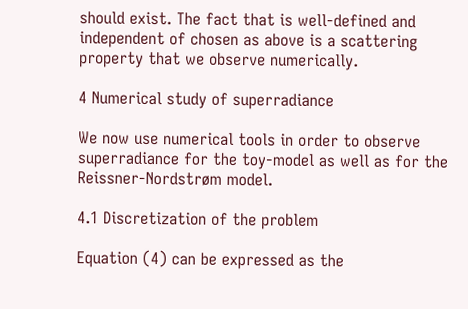should exist. The fact that is well-defined and independent of chosen as above is a scattering property that we observe numerically.

4 Numerical study of superradiance

We now use numerical tools in order to observe superradiance for the toy-model as well as for the Reissner-Nordstrøm model.

4.1 Discretization of the problem

Equation (4) can be expressed as the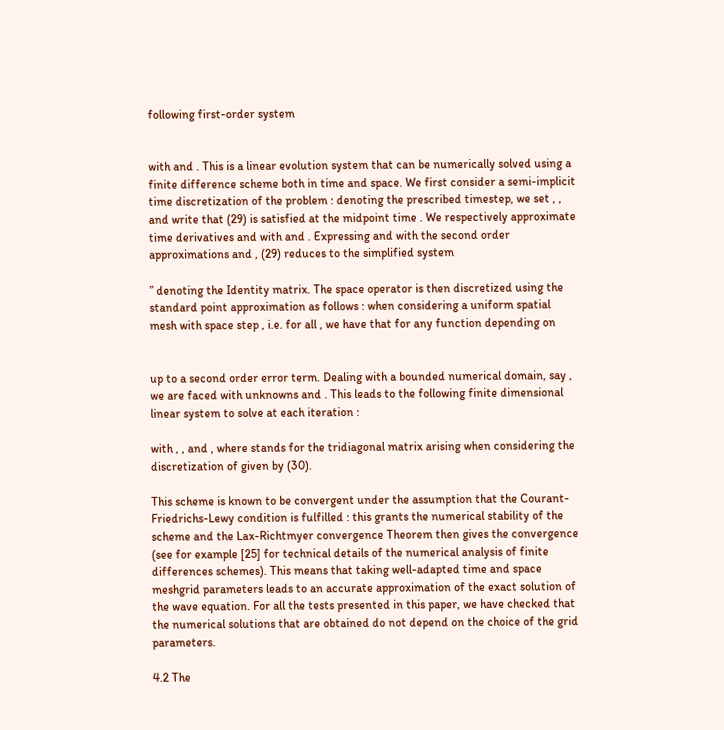following first-order system


with and . This is a linear evolution system that can be numerically solved using a finite difference scheme both in time and space. We first consider a semi-implicit time discretization of the problem : denoting the prescribed timestep, we set , , and write that (29) is satisfied at the midpoint time . We respectively approximate time derivatives and with and . Expressing and with the second order approximations and , (29) reduces to the simplified system

” denoting the Identity matrix. The space operator is then discretized using the standard point approximation as follows : when considering a uniform spatial mesh with space step , i.e. for all , we have that for any function depending on


up to a second order error term. Dealing with a bounded numerical domain, say , we are faced with unknowns and . This leads to the following finite dimensional linear system to solve at each iteration :

with , , and , where stands for the tridiagonal matrix arising when considering the discretization of given by (30).

This scheme is known to be convergent under the assumption that the Courant-Friedrichs-Lewy condition is fulfilled : this grants the numerical stability of the scheme and the Lax-Richtmyer convergence Theorem then gives the convergence (see for example [25] for technical details of the numerical analysis of finite differences schemes). This means that taking well-adapted time and space meshgrid parameters leads to an accurate approximation of the exact solution of the wave equation. For all the tests presented in this paper, we have checked that the numerical solutions that are obtained do not depend on the choice of the grid parameters.

4.2 The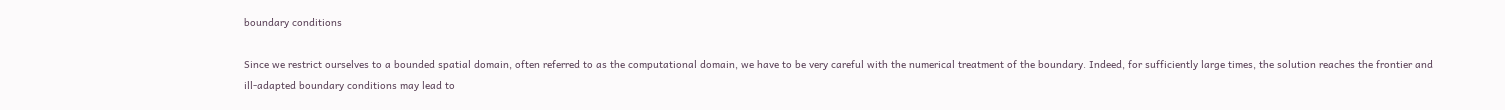boundary conditions

Since we restrict ourselves to a bounded spatial domain, often referred to as the computational domain, we have to be very careful with the numerical treatment of the boundary. Indeed, for sufficiently large times, the solution reaches the frontier and ill-adapted boundary conditions may lead to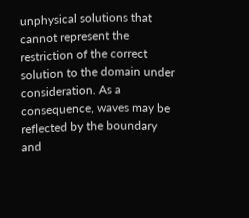unphysical solutions that cannot represent the restriction of the correct solution to the domain under consideration. As a consequence, waves may be reflected by the boundary and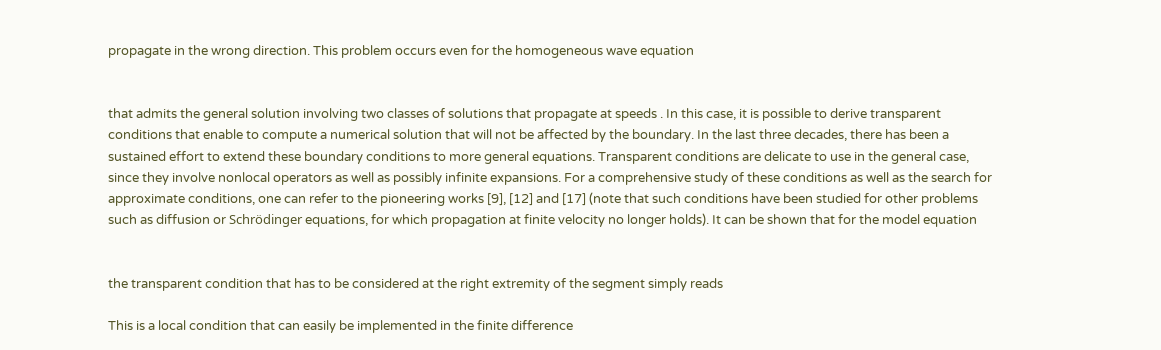propagate in the wrong direction. This problem occurs even for the homogeneous wave equation


that admits the general solution involving two classes of solutions that propagate at speeds . In this case, it is possible to derive transparent conditions that enable to compute a numerical solution that will not be affected by the boundary. In the last three decades, there has been a sustained effort to extend these boundary conditions to more general equations. Transparent conditions are delicate to use in the general case, since they involve nonlocal operators as well as possibly infinite expansions. For a comprehensive study of these conditions as well as the search for approximate conditions, one can refer to the pioneering works [9], [12] and [17] (note that such conditions have been studied for other problems such as diffusion or Schrödinger equations, for which propagation at finite velocity no longer holds). It can be shown that for the model equation


the transparent condition that has to be considered at the right extremity of the segment simply reads

This is a local condition that can easily be implemented in the finite difference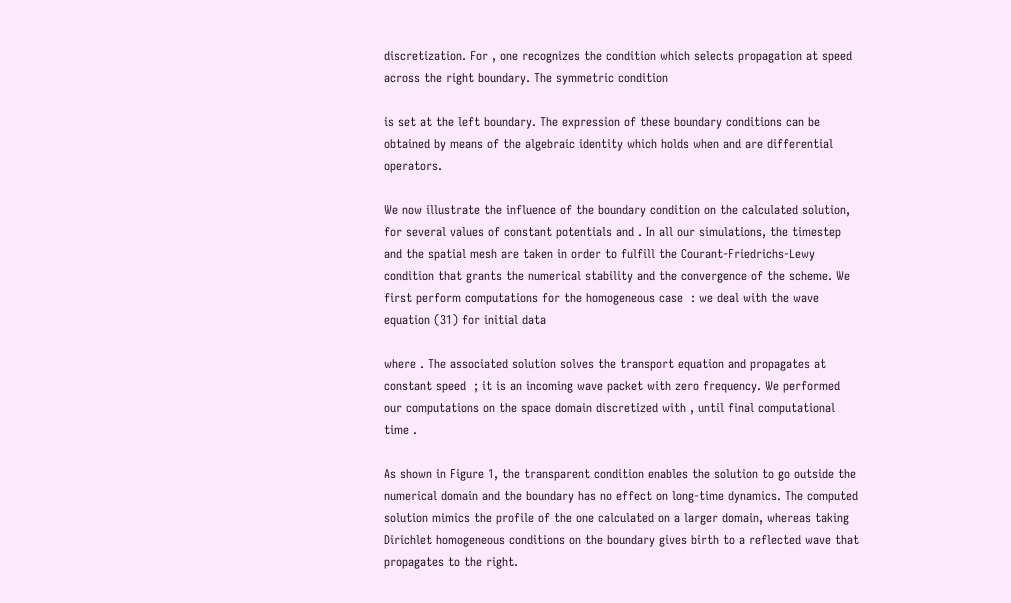discretization. For , one recognizes the condition which selects propagation at speed across the right boundary. The symmetric condition

is set at the left boundary. The expression of these boundary conditions can be obtained by means of the algebraic identity which holds when and are differential operators.

We now illustrate the influence of the boundary condition on the calculated solution, for several values of constant potentials and . In all our simulations, the timestep and the spatial mesh are taken in order to fulfill the Courant-Friedrichs-Lewy condition that grants the numerical stability and the convergence of the scheme. We first perform computations for the homogeneous case  : we deal with the wave equation (31) for initial data

where . The associated solution solves the transport equation and propagates at constant speed  ; it is an incoming wave packet with zero frequency. We performed our computations on the space domain discretized with , until final computational time .

As shown in Figure 1, the transparent condition enables the solution to go outside the numerical domain and the boundary has no effect on long-time dynamics. The computed solution mimics the profile of the one calculated on a larger domain, whereas taking Dirichlet homogeneous conditions on the boundary gives birth to a reflected wave that propagates to the right.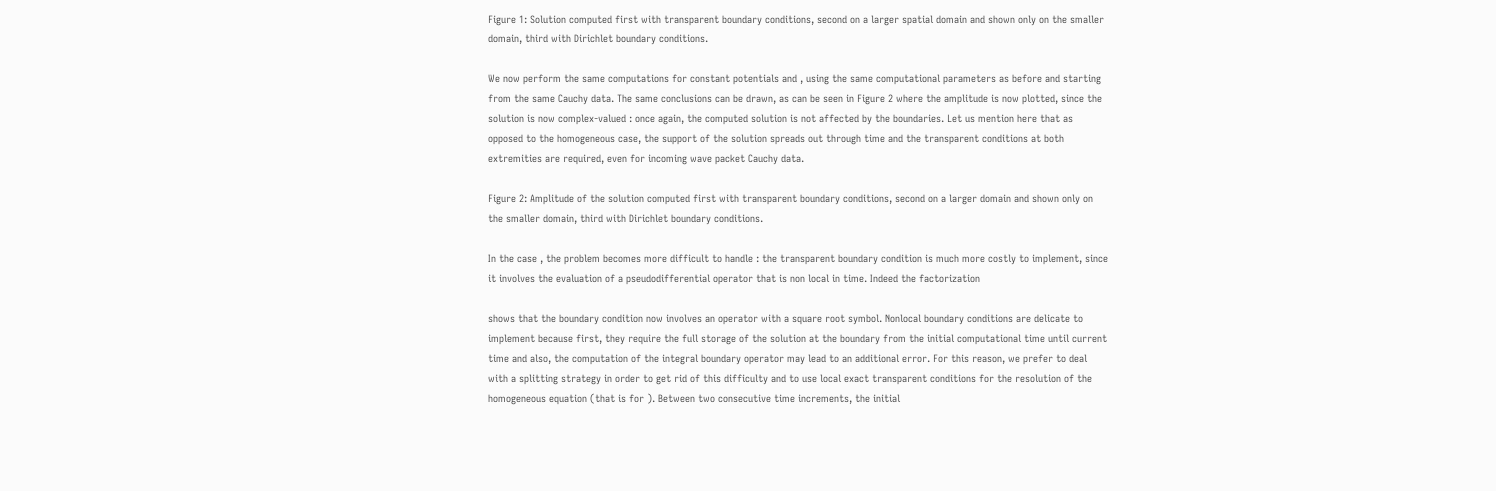Figure 1: Solution computed first with transparent boundary conditions, second on a larger spatial domain and shown only on the smaller domain, third with Dirichlet boundary conditions.

We now perform the same computations for constant potentials and , using the same computational parameters as before and starting from the same Cauchy data. The same conclusions can be drawn, as can be seen in Figure 2 where the amplitude is now plotted, since the solution is now complex-valued : once again, the computed solution is not affected by the boundaries. Let us mention here that as opposed to the homogeneous case, the support of the solution spreads out through time and the transparent conditions at both extremities are required, even for incoming wave packet Cauchy data.

Figure 2: Amplitude of the solution computed first with transparent boundary conditions, second on a larger domain and shown only on the smaller domain, third with Dirichlet boundary conditions.

In the case , the problem becomes more difficult to handle : the transparent boundary condition is much more costly to implement, since it involves the evaluation of a pseudodifferential operator that is non local in time. Indeed the factorization

shows that the boundary condition now involves an operator with a square root symbol. Nonlocal boundary conditions are delicate to implement because first, they require the full storage of the solution at the boundary from the initial computational time until current time and also, the computation of the integral boundary operator may lead to an additional error. For this reason, we prefer to deal with a splitting strategy in order to get rid of this difficulty and to use local exact transparent conditions for the resolution of the homogeneous equation (that is for ). Between two consecutive time increments, the initial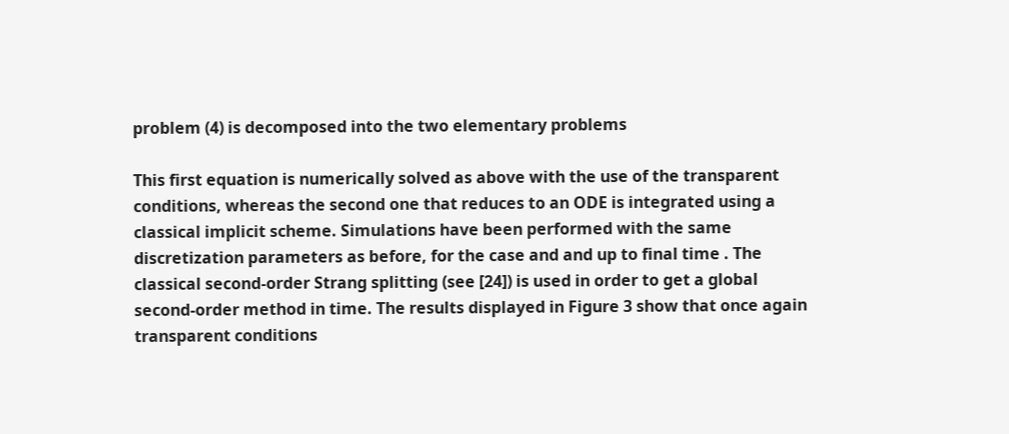problem (4) is decomposed into the two elementary problems

This first equation is numerically solved as above with the use of the transparent conditions, whereas the second one that reduces to an ODE is integrated using a classical implicit scheme. Simulations have been performed with the same discretization parameters as before, for the case and and up to final time . The classical second-order Strang splitting (see [24]) is used in order to get a global second-order method in time. The results displayed in Figure 3 show that once again transparent conditions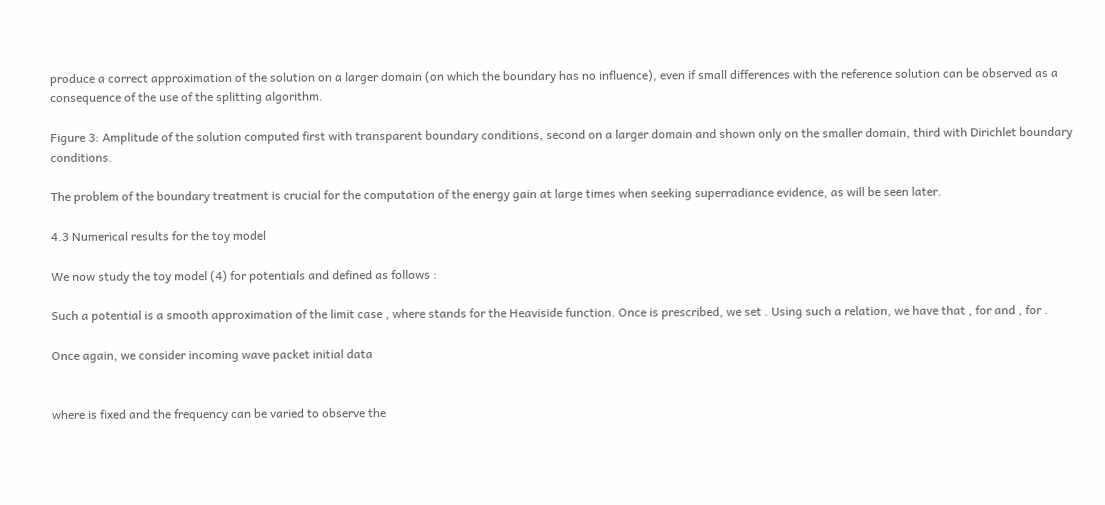produce a correct approximation of the solution on a larger domain (on which the boundary has no influence), even if small differences with the reference solution can be observed as a consequence of the use of the splitting algorithm.

Figure 3: Amplitude of the solution computed first with transparent boundary conditions, second on a larger domain and shown only on the smaller domain, third with Dirichlet boundary conditions.

The problem of the boundary treatment is crucial for the computation of the energy gain at large times when seeking superradiance evidence, as will be seen later.

4.3 Numerical results for the toy model

We now study the toy model (4) for potentials and defined as follows :

Such a potential is a smooth approximation of the limit case , where stands for the Heaviside function. Once is prescribed, we set . Using such a relation, we have that , for and , for .

Once again, we consider incoming wave packet initial data


where is fixed and the frequency can be varied to observe the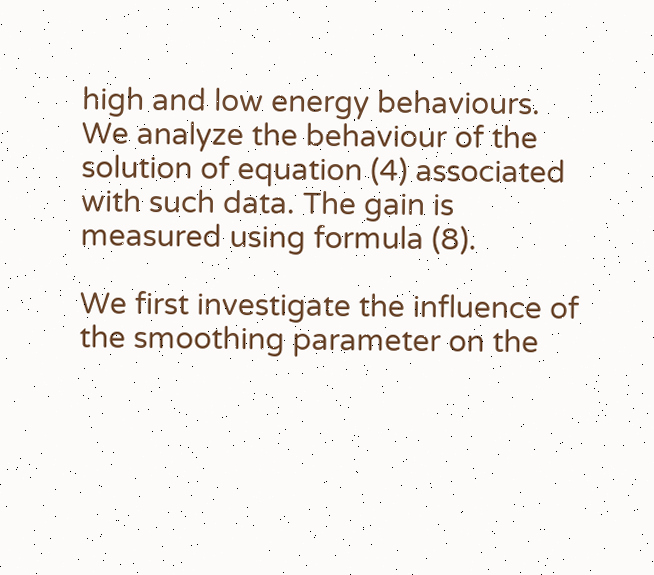high and low energy behaviours. We analyze the behaviour of the solution of equation (4) associated with such data. The gain is measured using formula (8).

We first investigate the influence of the smoothing parameter on the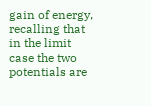gain of energy, recalling that in the limit case the two potentials are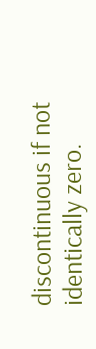discontinuous if not identically zero.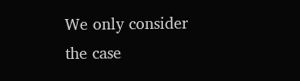We only consider the case